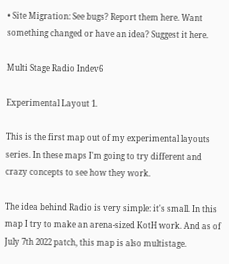• Site Migration: See bugs? Report them here. Want something changed or have an idea? Suggest it here.

Multi Stage Radio Indev6

Experimental Layout 1.

This is the first map out of my experimental layouts series. In these maps I'm going to try different and crazy concepts to see how they work.

The idea behind Radio is very simple: it's small. In this map I try to make an arena-sized KotH work. And as of July 7th 2022 patch, this map is also multistage.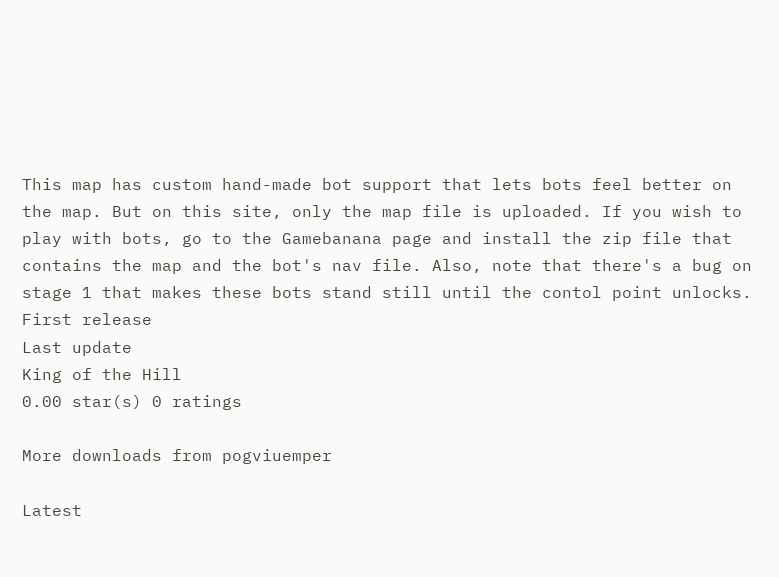This map has custom hand-made bot support that lets bots feel better on the map. But on this site, only the map file is uploaded. If you wish to play with bots, go to the Gamebanana page and install the zip file that contains the map and the bot's nav file. Also, note that there's a bug on stage 1 that makes these bots stand still until the contol point unlocks.
First release
Last update
King of the Hill
0.00 star(s) 0 ratings

More downloads from pogviuemper

Latest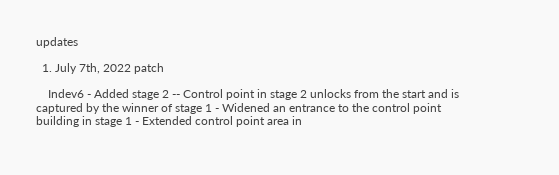updates

  1. July 7th, 2022 patch

    Indev6 - Added stage 2 -- Control point in stage 2 unlocks from the start and is captured by the winner of stage 1 - Widened an entrance to the control point building in stage 1 - Extended control point area in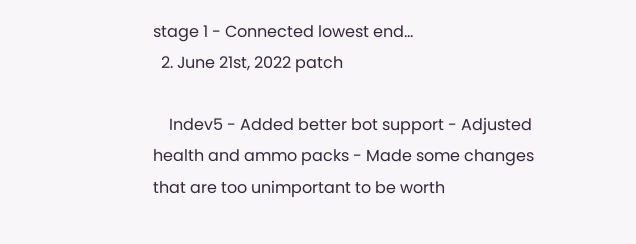stage 1 - Connected lowest end...
  2. June 21st, 2022 patch

    Indev5 - Added better bot support - Adjusted health and ammo packs - Made some changes that are too unimportant to be worth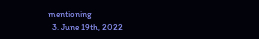mentioning
  3. June 19th, 2022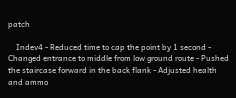patch

    Indev4 - Reduced time to cap the point by 1 second - Changed entrance to middle from low ground route - Pushed the staircase forward in the back flank - Adjusted health and ammo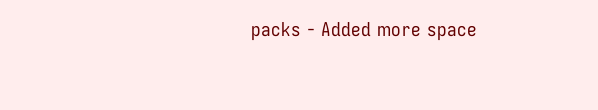packs - Added more space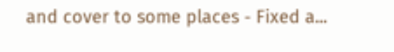and cover to some places - Fixed a...